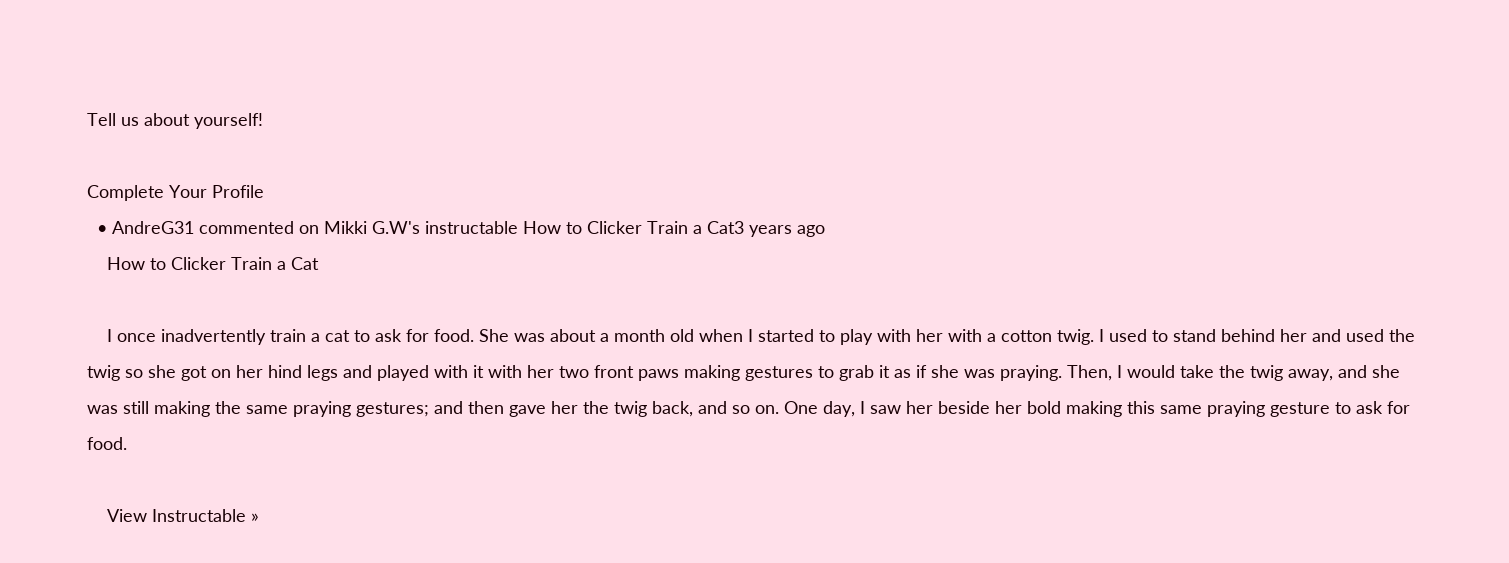Tell us about yourself!

Complete Your Profile
  • AndreG31 commented on Mikki G.W's instructable How to Clicker Train a Cat3 years ago
    How to Clicker Train a Cat

    I once inadvertently train a cat to ask for food. She was about a month old when I started to play with her with a cotton twig. I used to stand behind her and used the twig so she got on her hind legs and played with it with her two front paws making gestures to grab it as if she was praying. Then, I would take the twig away, and she was still making the same praying gestures; and then gave her the twig back, and so on. One day, I saw her beside her bold making this same praying gesture to ask for food.

    View Instructable »